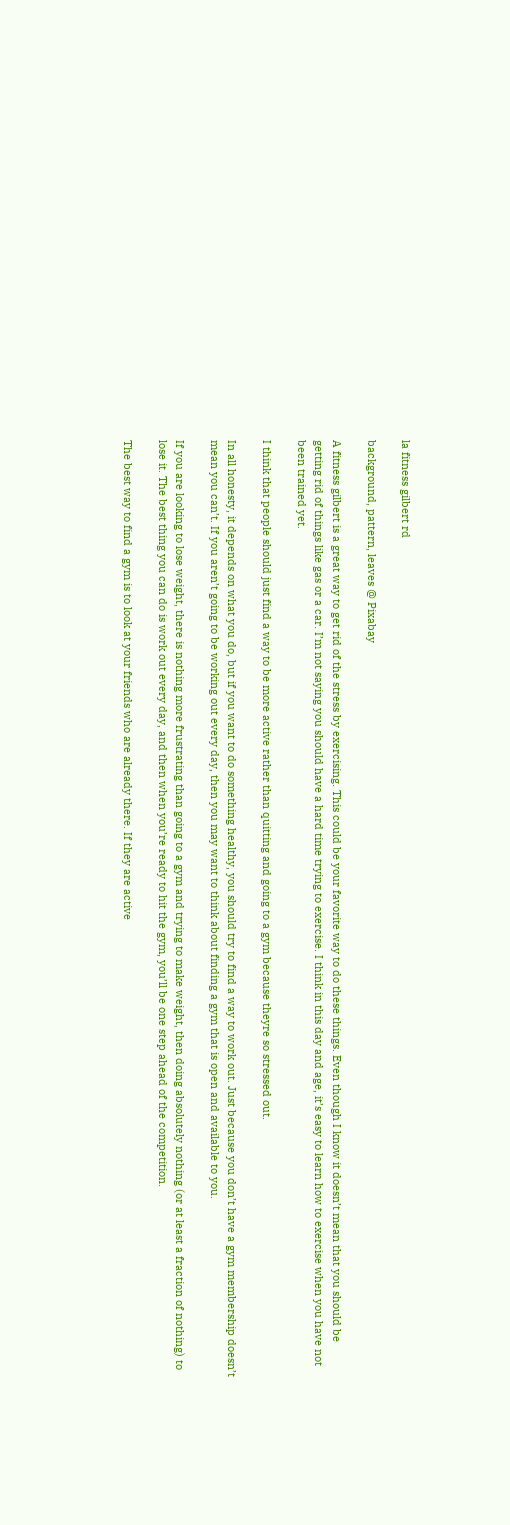la fitness gilbert rd

background, pattern, leaves @ Pixabay

A fitness gilbert is a great way to get rid of the stress by exercising. This could be your favorite way to do these things. Even though I know it doesn’t mean that you should be getting rid of things like gas or a car. I’m not saying you should have a hard time trying to exercise. I think in this day and age, it’s easy to learn how to exercise when you have not been trained yet.

I think that people should just find a way to be more active rather than quitting and going to a gym because theyre so stressed out.

In all honesty, it depends on what you do, but if you want to do something healthy, you should try to find a way to work out. Just because you don’t have a gym membership doesn’t mean you can’t. If you aren’t going to be working out every day, then you may want to think about finding a gym that is open and available to you.

If you are looking to lose weight, there is nothing more frustrating than going to a gym and trying to make weight, then doing absolutely nothing (or at least a fraction of nothing) to lose it. The best thing you can do is work out every day, and then when you’re ready to hit the gym, you’ll be one step ahead of the competition.

The best way to find a gym is to look at your friends who are already there. If they are active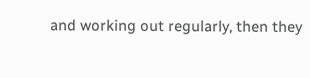and working out regularly, then they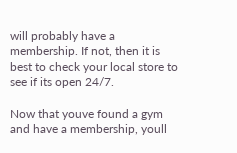will probably have a membership. If not, then it is best to check your local store to see if its open 24/7.

Now that youve found a gym and have a membership, youll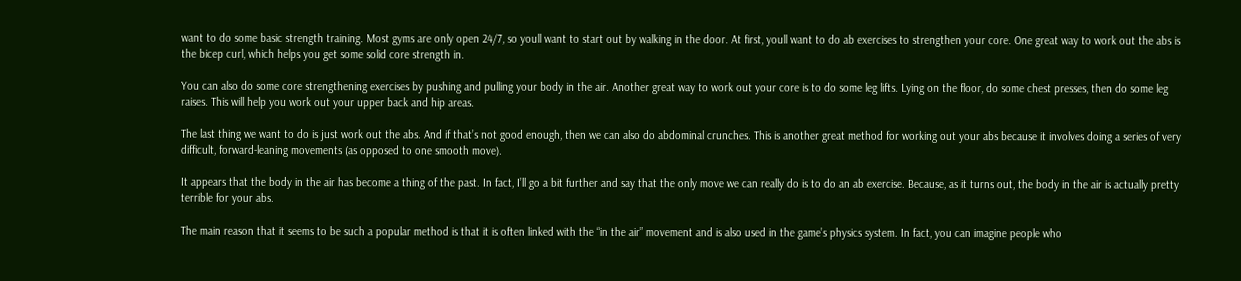want to do some basic strength training. Most gyms are only open 24/7, so youll want to start out by walking in the door. At first, youll want to do ab exercises to strengthen your core. One great way to work out the abs is the bicep curl, which helps you get some solid core strength in.

You can also do some core strengthening exercises by pushing and pulling your body in the air. Another great way to work out your core is to do some leg lifts. Lying on the floor, do some chest presses, then do some leg raises. This will help you work out your upper back and hip areas.

The last thing we want to do is just work out the abs. And if that’s not good enough, then we can also do abdominal crunches. This is another great method for working out your abs because it involves doing a series of very difficult, forward-leaning movements (as opposed to one smooth move).

It appears that the body in the air has become a thing of the past. In fact, I’ll go a bit further and say that the only move we can really do is to do an ab exercise. Because, as it turns out, the body in the air is actually pretty terrible for your abs.

The main reason that it seems to be such a popular method is that it is often linked with the “in the air” movement and is also used in the game’s physics system. In fact, you can imagine people who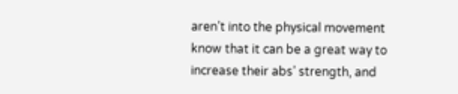aren’t into the physical movement know that it can be a great way to increase their abs’ strength, and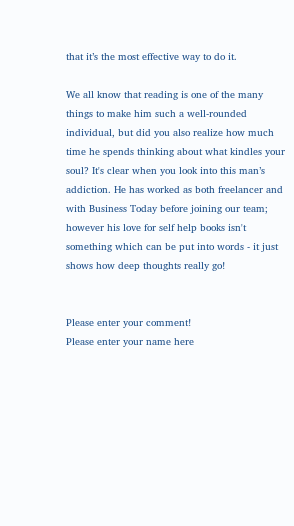that it’s the most effective way to do it.

We all know that reading is one of the many things to make him such a well-rounded individual, but did you also realize how much time he spends thinking about what kindles your soul? It's clear when you look into this man’s addiction. He has worked as both freelancer and with Business Today before joining our team; however his love for self help books isn't something which can be put into words - it just shows how deep thoughts really go!


Please enter your comment!
Please enter your name here